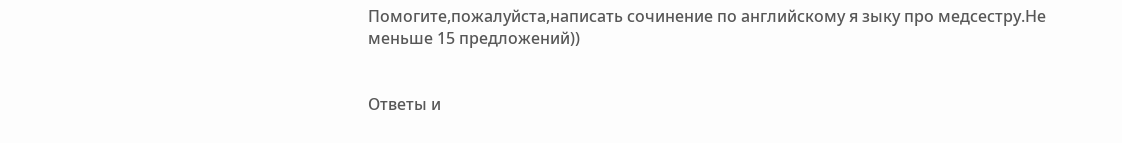Помогите,пожалуйста,написать сочинение по английскому я зыку про медсестру.Не меньше 15 предложений))


Ответы и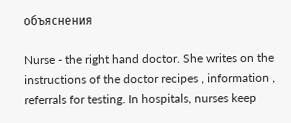объяснения

Nurse - the right hand doctor. She writes on the instructions of the doctor recipes , information , referrals for testing. In hospitals, nurses keep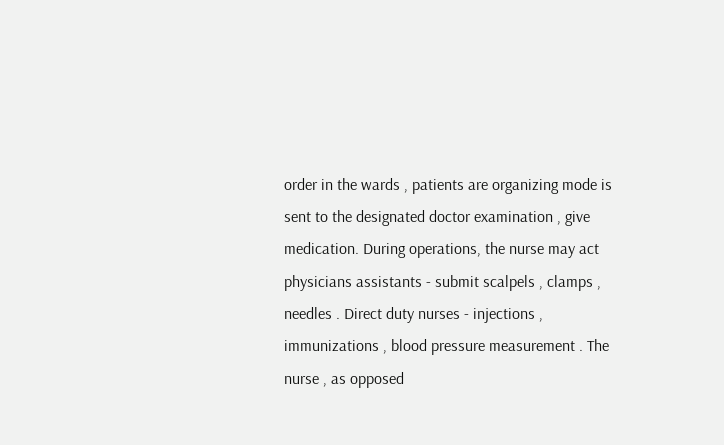order in the wards , patients are organizing mode is sent to the designated doctor examination , give medication. During operations, the nurse may act physicians assistants - submit scalpels , clamps , needles . Direct duty nurses - injections , immunizations , blood pressure measurement . The nurse , as opposed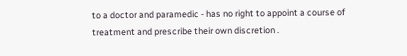to a doctor and paramedic - has no right to appoint a course of treatment and prescribe their own discretion .